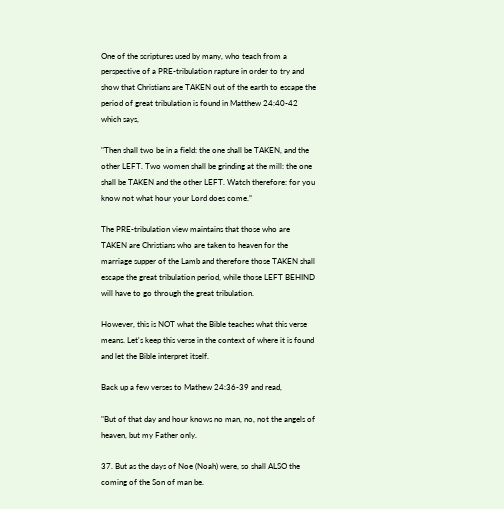One of the scriptures used by many, who teach from a perspective of a PRE-tribulation rapture in order to try and show that Christians are TAKEN out of the earth to escape the period of great tribulation is found in Matthew 24:40-42 which says,

"Then shall two be in a field: the one shall be TAKEN, and the other LEFT. Two women shall be grinding at the mill: the one shall be TAKEN and the other LEFT. Watch therefore: for you know not what hour your Lord does come.”

The PRE-tribulation view maintains that those who are TAKEN are Christians who are taken to heaven for the marriage supper of the Lamb and therefore those TAKEN shall escape the great tribulation period, while those LEFT BEHIND will have to go through the great tribulation.

However, this is NOT what the Bible teaches what this verse means. Let's keep this verse in the context of where it is found and let the Bible interpret itself.

Back up a few verses to Mathew 24:36-39 and read,

"But of that day and hour knows no man, no, not the angels of heaven, but my Father only.

37. But as the days of Noe (Noah) were, so shall ALSO the coming of the Son of man be.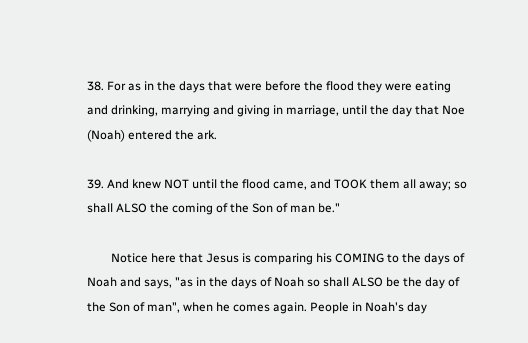38. For as in the days that were before the flood they were eating and drinking, marrying and giving in marriage, until the day that Noe (Noah) entered the ark.

39. And knew NOT until the flood came, and TOOK them all away; so shall ALSO the coming of the Son of man be."

        Notice here that Jesus is comparing his COMING to the days of Noah and says, "as in the days of Noah so shall ALSO be the day of the Son of man", when he comes again. People in Noah's day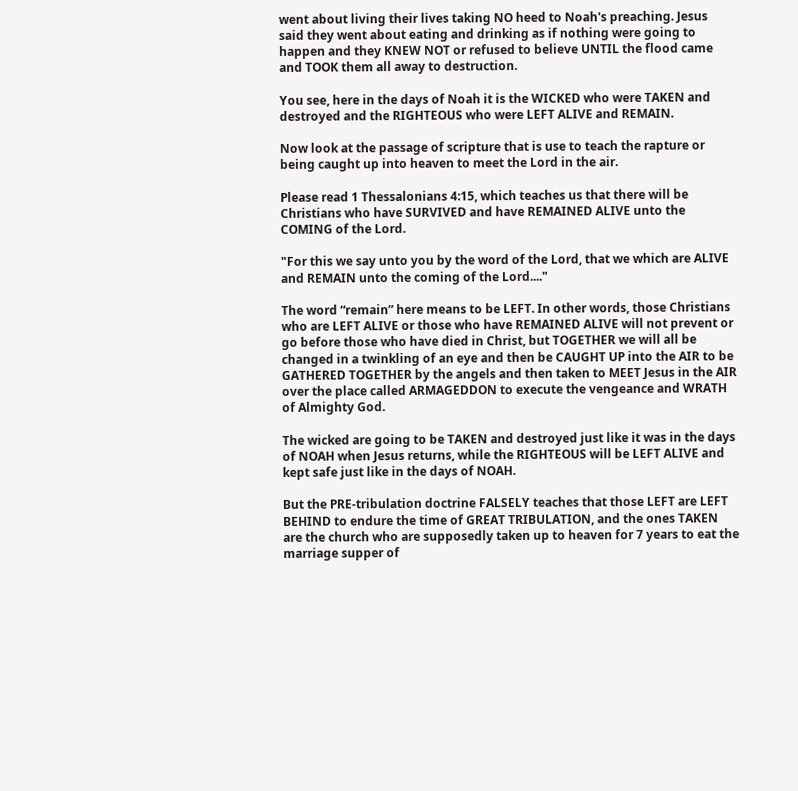went about living their lives taking NO heed to Noah's preaching. Jesus said they went about eating and drinking as if nothing were going to happen and they KNEW NOT or refused to believe UNTIL the flood came and TOOK them all away to destruction.

You see, here in the days of Noah it is the WICKED who were TAKEN and destroyed and the RIGHTEOUS who were LEFT ALIVE and REMAIN.

Now look at the passage of scripture that is use to teach the rapture or being caught up into heaven to meet the Lord in the air.

Please read 1 Thessalonians 4:15, which teaches us that there will be Christians who have SURVIVED and have REMAINED ALIVE unto the COMING of the Lord.

"For this we say unto you by the word of the Lord, that we which are ALIVE and REMAIN unto the coming of the Lord...."

The word “remain” here means to be LEFT. In other words, those Christians who are LEFT ALIVE or those who have REMAINED ALIVE will not prevent or go before those who have died in Christ, but TOGETHER we will all be changed in a twinkling of an eye and then be CAUGHT UP into the AIR to be GATHERED TOGETHER by the angels and then taken to MEET Jesus in the AIR over the place called ARMAGEDDON to execute the vengeance and WRATH of Almighty God.

The wicked are going to be TAKEN and destroyed just like it was in the days of NOAH when Jesus returns, while the RIGHTEOUS will be LEFT ALIVE and kept safe just like in the days of NOAH.

But the PRE-tribulation doctrine FALSELY teaches that those LEFT are LEFT BEHIND to endure the time of GREAT TRIBULATION, and the ones TAKEN are the church who are supposedly taken up to heaven for 7 years to eat the marriage supper of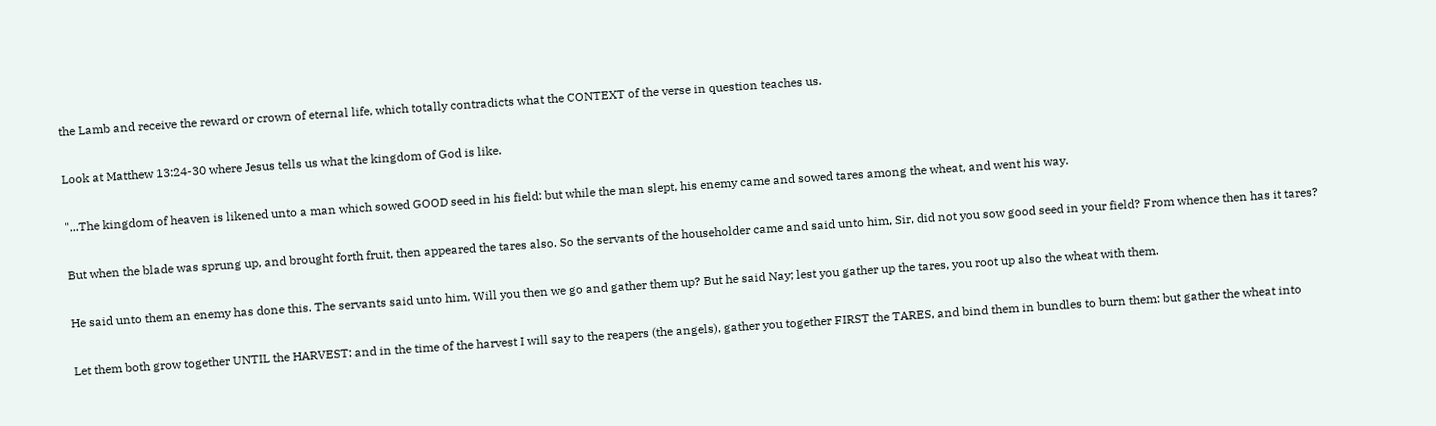the Lamb and receive the reward or crown of eternal life, which totally contradicts what the CONTEXT of the verse in question teaches us.

Look at Matthew 13:24-30 where Jesus tells us what the kingdom of God is like.

"...The kingdom of heaven is likened unto a man which sowed GOOD seed in his field: but while the man slept, his enemy came and sowed tares among the wheat, and went his way.

But when the blade was sprung up, and brought forth fruit, then appeared the tares also. So the servants of the householder came and said unto him, Sir, did not you sow good seed in your field? From whence then has it tares?

He said unto them an enemy has done this. The servants said unto him, Will you then we go and gather them up? But he said Nay; lest you gather up the tares, you root up also the wheat with them.

Let them both grow together UNTIL the HARVEST: and in the time of the harvest I will say to the reapers (the angels), gather you together FIRST the TARES, and bind them in bundles to burn them: but gather the wheat into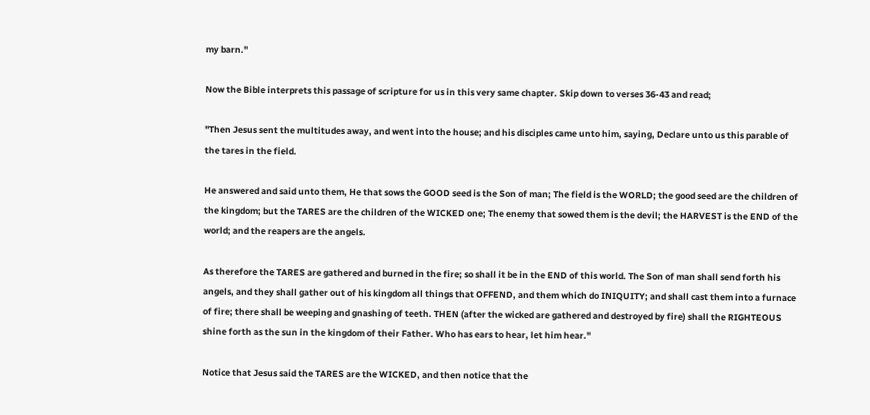my barn."

Now the Bible interprets this passage of scripture for us in this very same chapter. Skip down to verses 36-43 and read;

"Then Jesus sent the multitudes away, and went into the house; and his disciples came unto him, saying, Declare unto us this parable of the tares in the field.

He answered and said unto them, He that sows the GOOD seed is the Son of man; The field is the WORLD; the good seed are the children of the kingdom; but the TARES are the children of the WICKED one; The enemy that sowed them is the devil; the HARVEST is the END of the world; and the reapers are the angels.

As therefore the TARES are gathered and burned in the fire; so shall it be in the END of this world. The Son of man shall send forth his angels, and they shall gather out of his kingdom all things that OFFEND, and them which do INIQUITY; and shall cast them into a furnace of fire; there shall be weeping and gnashing of teeth. THEN (after the wicked are gathered and destroyed by fire) shall the RIGHTEOUS shine forth as the sun in the kingdom of their Father. Who has ears to hear, let him hear."

Notice that Jesus said the TARES are the WICKED, and then notice that the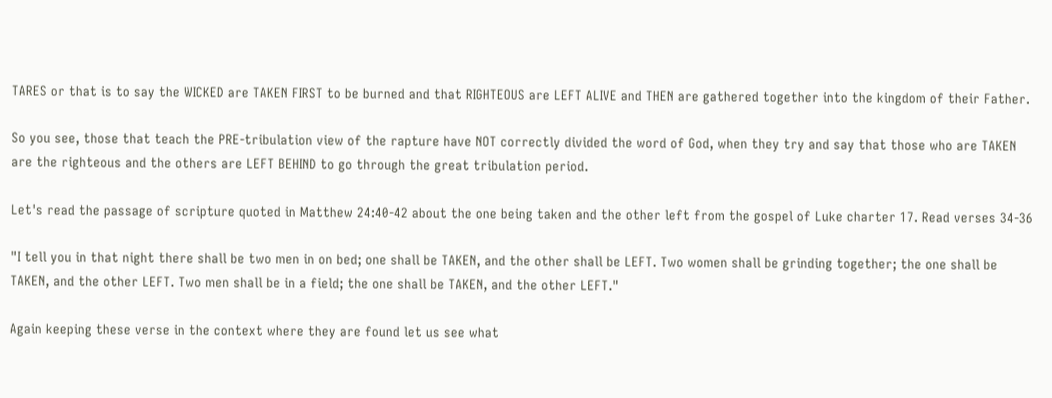TARES or that is to say the WICKED are TAKEN FIRST to be burned and that RIGHTEOUS are LEFT ALIVE and THEN are gathered together into the kingdom of their Father.

So you see, those that teach the PRE-tribulation view of the rapture have NOT correctly divided the word of God, when they try and say that those who are TAKEN are the righteous and the others are LEFT BEHIND to go through the great tribulation period.

Let's read the passage of scripture quoted in Matthew 24:40-42 about the one being taken and the other left from the gospel of Luke charter 17. Read verses 34-36

"I tell you in that night there shall be two men in on bed; one shall be TAKEN, and the other shall be LEFT. Two women shall be grinding together; the one shall be TAKEN, and the other LEFT. Two men shall be in a field; the one shall be TAKEN, and the other LEFT."

Again keeping these verse in the context where they are found let us see what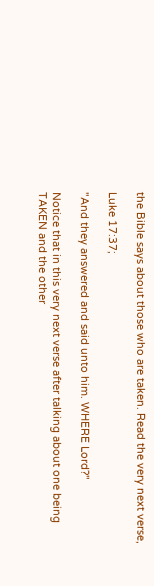the Bible says about those who are taken. Read the very next verse,

Luke 17:37;

"And they answered and said unto him. WHERE Lord?"

Notice that in this very next verse after talking about one being TAKEN and the other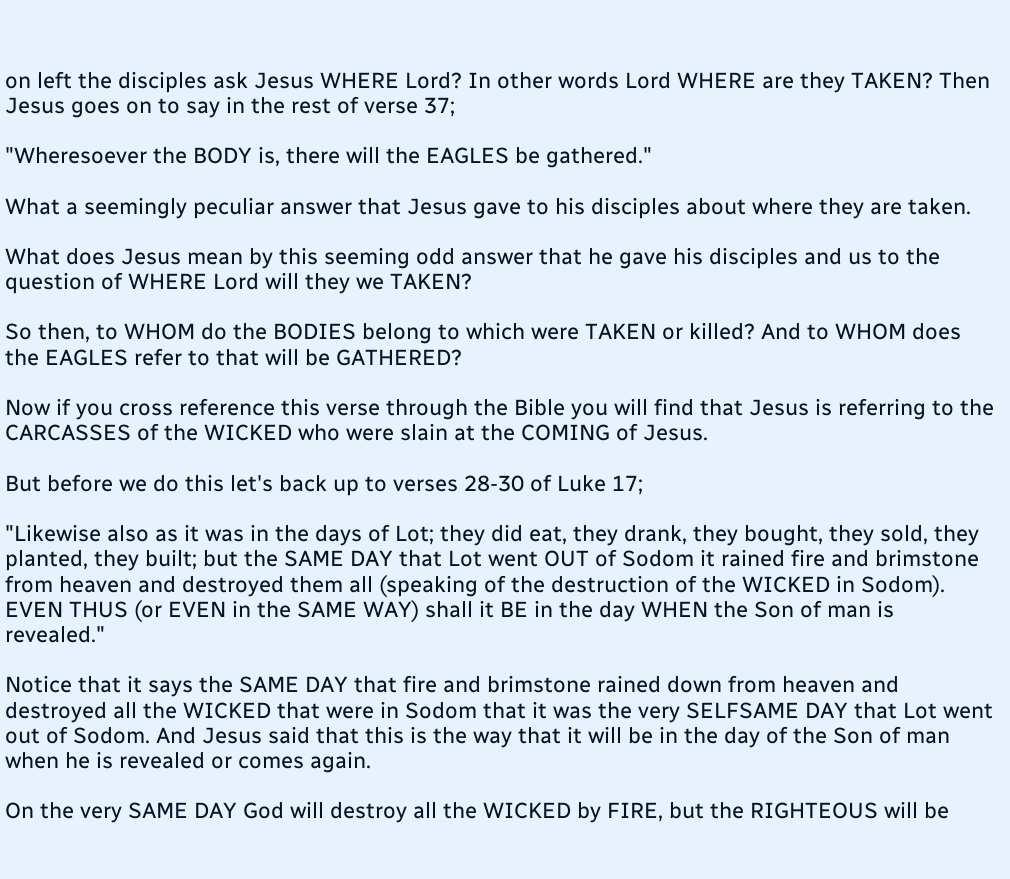on left the disciples ask Jesus WHERE Lord? In other words Lord WHERE are they TAKEN? Then Jesus goes on to say in the rest of verse 37;

"Wheresoever the BODY is, there will the EAGLES be gathered."

What a seemingly peculiar answer that Jesus gave to his disciples about where they are taken.

What does Jesus mean by this seeming odd answer that he gave his disciples and us to the question of WHERE Lord will they we TAKEN?

So then, to WHOM do the BODIES belong to which were TAKEN or killed? And to WHOM does the EAGLES refer to that will be GATHERED?

Now if you cross reference this verse through the Bible you will find that Jesus is referring to the CARCASSES of the WICKED who were slain at the COMING of Jesus.

But before we do this let's back up to verses 28-30 of Luke 17;

"Likewise also as it was in the days of Lot; they did eat, they drank, they bought, they sold, they planted, they built; but the SAME DAY that Lot went OUT of Sodom it rained fire and brimstone from heaven and destroyed them all (speaking of the destruction of the WICKED in Sodom). EVEN THUS (or EVEN in the SAME WAY) shall it BE in the day WHEN the Son of man is revealed."

Notice that it says the SAME DAY that fire and brimstone rained down from heaven and destroyed all the WICKED that were in Sodom that it was the very SELFSAME DAY that Lot went out of Sodom. And Jesus said that this is the way that it will be in the day of the Son of man when he is revealed or comes again.

On the very SAME DAY God will destroy all the WICKED by FIRE, but the RIGHTEOUS will be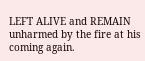LEFT ALIVE and REMAIN unharmed by the fire at his coming again.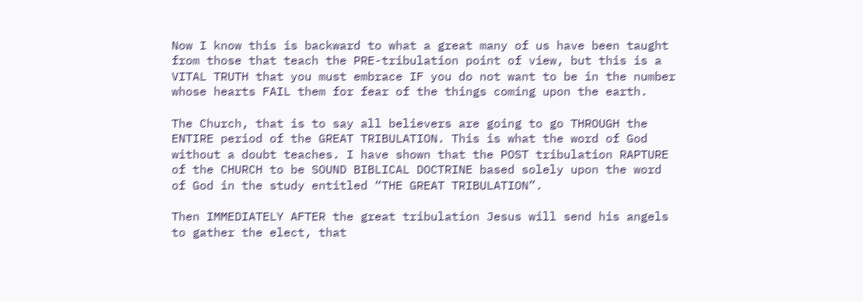Now I know this is backward to what a great many of us have been taught from those that teach the PRE-tribulation point of view, but this is a VITAL TRUTH that you must embrace IF you do not want to be in the number whose hearts FAIL them for fear of the things coming upon the earth.

The Church, that is to say all believers are going to go THROUGH the ENTIRE period of the GREAT TRIBULATION. This is what the word of God without a doubt teaches. I have shown that the POST tribulation RAPTURE of the CHURCH to be SOUND BIBLICAL DOCTRINE based solely upon the word of God in the study entitled “THE GREAT TRIBULATION”.

Then IMMEDIATELY AFTER the great tribulation Jesus will send his angels to gather the elect, that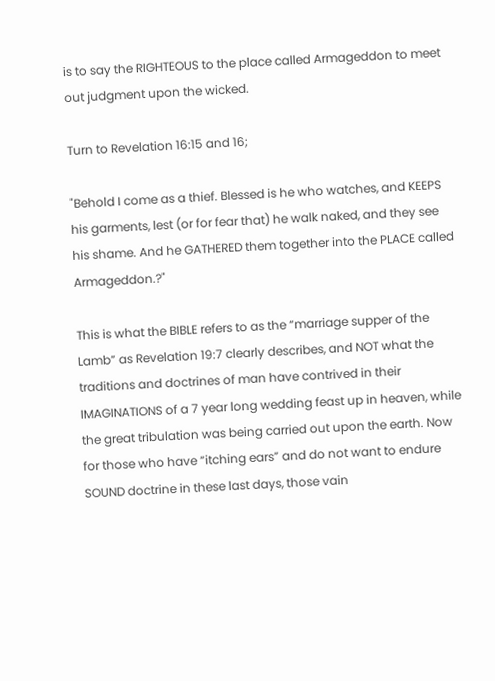is to say the RIGHTEOUS to the place called Armageddon to meet out judgment upon the wicked.

Turn to Revelation 16:15 and 16;

"Behold I come as a thief. Blessed is he who watches, and KEEPS his garments, lest (or for fear that) he walk naked, and they see his shame. And he GATHERED them together into the PLACE called Armageddon.?"

This is what the BIBLE refers to as the “marriage supper of the Lamb” as Revelation 19:7 clearly describes, and NOT what the traditions and doctrines of man have contrived in their IMAGINATIONS of a 7 year long wedding feast up in heaven, while the great tribulation was being carried out upon the earth. Now for those who have “itching ears” and do not want to endure SOUND doctrine in these last days, those vain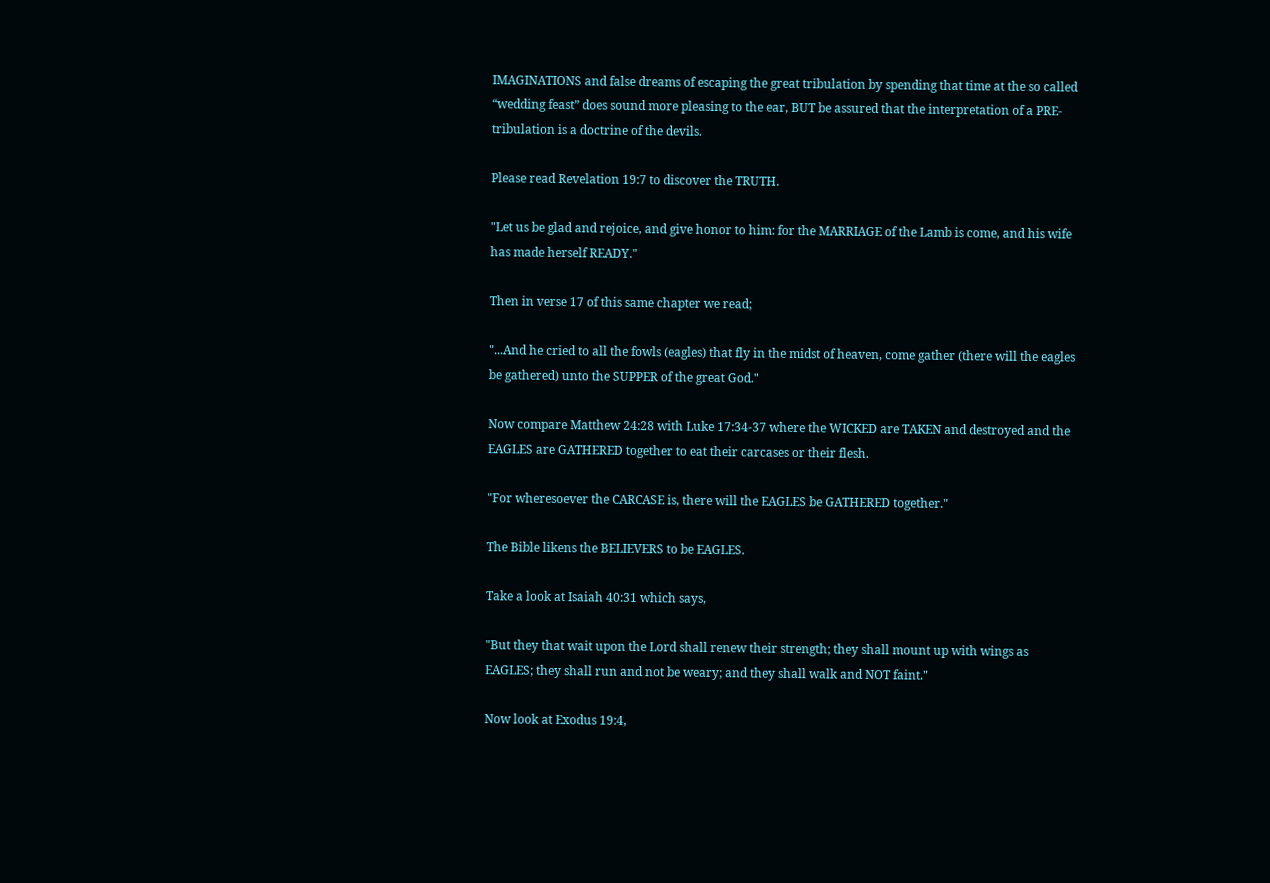IMAGINATIONS and false dreams of escaping the great tribulation by spending that time at the so called “wedding feast” does sound more pleasing to the ear, BUT be assured that the interpretation of a PRE-tribulation is a doctrine of the devils.

Please read Revelation 19:7 to discover the TRUTH.

"Let us be glad and rejoice, and give honor to him: for the MARRIAGE of the Lamb is come, and his wife has made herself READY."

Then in verse 17 of this same chapter we read;

"...And he cried to all the fowls (eagles) that fly in the midst of heaven, come gather (there will the eagles be gathered) unto the SUPPER of the great God."

Now compare Matthew 24:28 with Luke 17:34-37 where the WICKED are TAKEN and destroyed and the EAGLES are GATHERED together to eat their carcases or their flesh.

"For wheresoever the CARCASE is, there will the EAGLES be GATHERED together."

The Bible likens the BELIEVERS to be EAGLES.

Take a look at Isaiah 40:31 which says,

"But they that wait upon the Lord shall renew their strength; they shall mount up with wings as EAGLES; they shall run and not be weary; and they shall walk and NOT faint."

Now look at Exodus 19:4,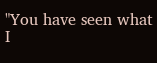"You have seen what I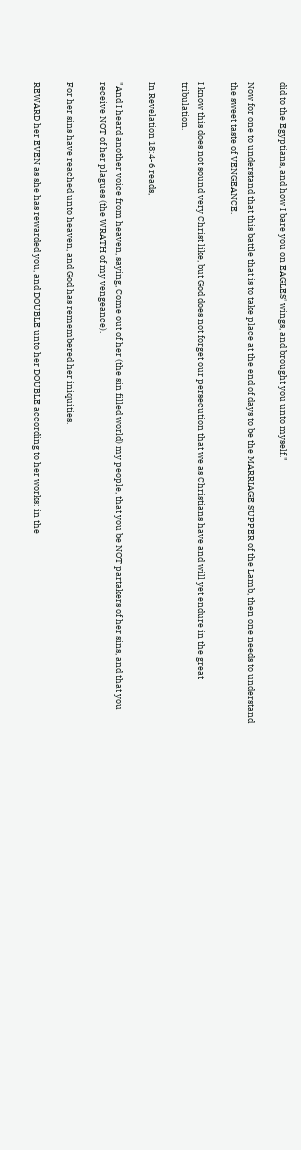did to the Egyptians, and how I bare you on EAGLES' wings, and brought you unto myself."

Now for one to understand that this battle that is to take place at the end of days to be the MARRIAGE SUPPER of the Lamb, then one needs to understand the sweet taste of VENGEANCE.

I know this does not sound very Christ like, but God does not forget our persecution that we as Christians have and will yet endure in the great tribulation.

In Revelation 18:4-6 reads,

"And I heard another voice from heaven, saying, Come out of her (the sin filled world) my people, that you be NOT partakers of her sins, and that you receive NOT of her plagues (the WRATH of my vengeance).

For her sins have reached unto heaven, and God has remembered her iniquities.

REWARD her EVEN as she has rewarded you, and DOUBLE unto her DOUBLE according to her works: in the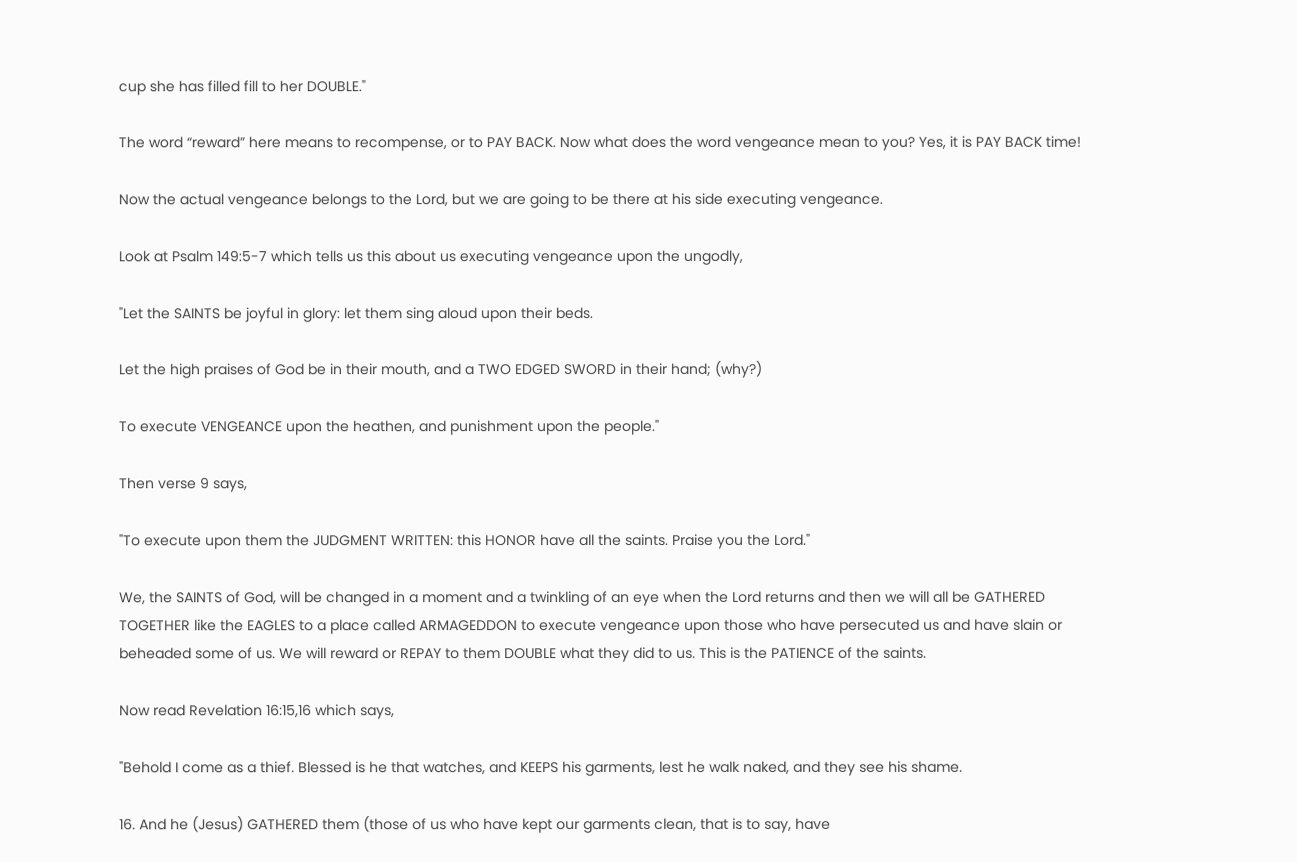cup she has filled fill to her DOUBLE."

The word “reward” here means to recompense, or to PAY BACK. Now what does the word vengeance mean to you? Yes, it is PAY BACK time!

Now the actual vengeance belongs to the Lord, but we are going to be there at his side executing vengeance.

Look at Psalm 149:5-7 which tells us this about us executing vengeance upon the ungodly,

"Let the SAINTS be joyful in glory: let them sing aloud upon their beds.

Let the high praises of God be in their mouth, and a TWO EDGED SWORD in their hand; (why?)

To execute VENGEANCE upon the heathen, and punishment upon the people."

Then verse 9 says,

"To execute upon them the JUDGMENT WRITTEN: this HONOR have all the saints. Praise you the Lord."

We, the SAINTS of God, will be changed in a moment and a twinkling of an eye when the Lord returns and then we will all be GATHERED TOGETHER like the EAGLES to a place called ARMAGEDDON to execute vengeance upon those who have persecuted us and have slain or beheaded some of us. We will reward or REPAY to them DOUBLE what they did to us. This is the PATIENCE of the saints.

Now read Revelation 16:15,16 which says,

"Behold I come as a thief. Blessed is he that watches, and KEEPS his garments, lest he walk naked, and they see his shame.

16. And he (Jesus) GATHERED them (those of us who have kept our garments clean, that is to say, have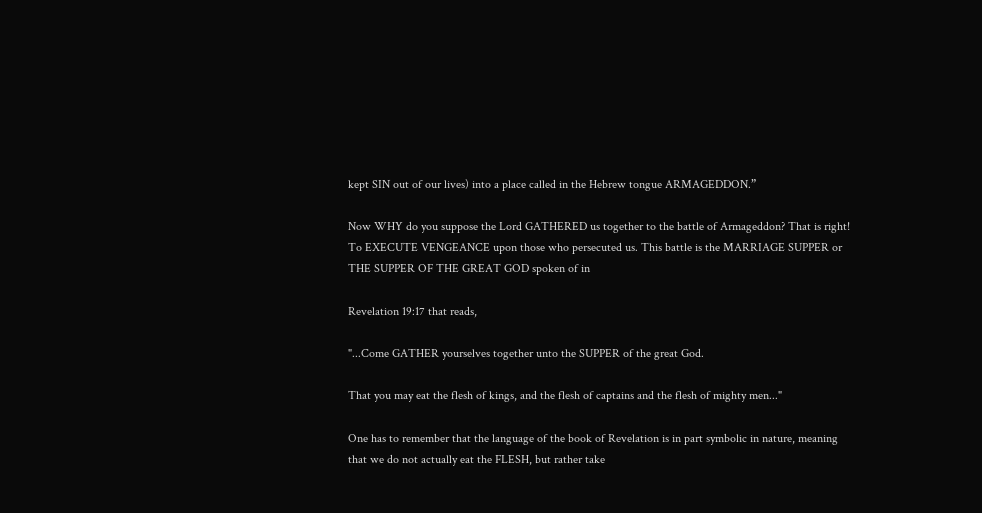kept SIN out of our lives) into a place called in the Hebrew tongue ARMAGEDDON.”

Now WHY do you suppose the Lord GATHERED us together to the battle of Armageddon? That is right! To EXECUTE VENGEANCE upon those who persecuted us. This battle is the MARRIAGE SUPPER or THE SUPPER OF THE GREAT GOD spoken of in

Revelation 19:17 that reads,

"...Come GATHER yourselves together unto the SUPPER of the great God.

That you may eat the flesh of kings, and the flesh of captains and the flesh of mighty men..."

One has to remember that the language of the book of Revelation is in part symbolic in nature, meaning that we do not actually eat the FLESH, but rather take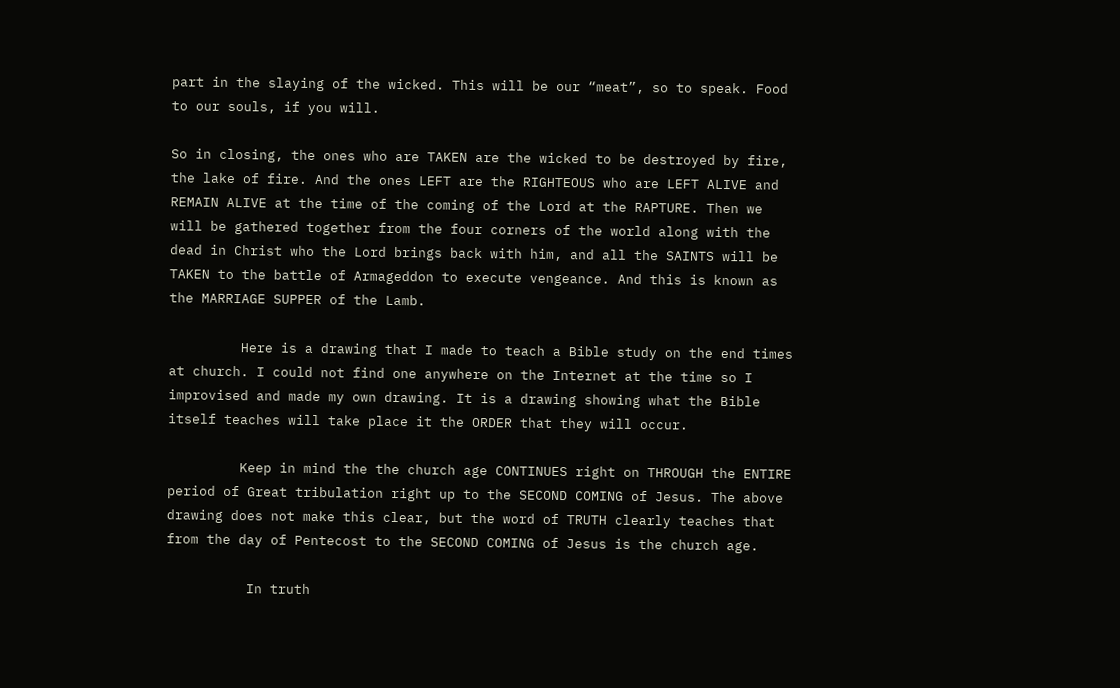part in the slaying of the wicked. This will be our “meat”, so to speak. Food to our souls, if you will.

So in closing, the ones who are TAKEN are the wicked to be destroyed by fire, the lake of fire. And the ones LEFT are the RIGHTEOUS who are LEFT ALIVE and REMAIN ALIVE at the time of the coming of the Lord at the RAPTURE. Then we will be gathered together from the four corners of the world along with the dead in Christ who the Lord brings back with him, and all the SAINTS will be TAKEN to the battle of Armageddon to execute vengeance. And this is known as the MARRIAGE SUPPER of the Lamb.

         Here is a drawing that I made to teach a Bible study on the end times at church. I could not find one anywhere on the Internet at the time so I improvised and made my own drawing. It is a drawing showing what the Bible itself teaches will take place it the ORDER that they will occur.

         Keep in mind the the church age CONTINUES right on THROUGH the ENTIRE period of Great tribulation right up to the SECOND COMING of Jesus. The above drawing does not make this clear, but the word of TRUTH clearly teaches that from the day of Pentecost to the SECOND COMING of Jesus is the church age.

          In truth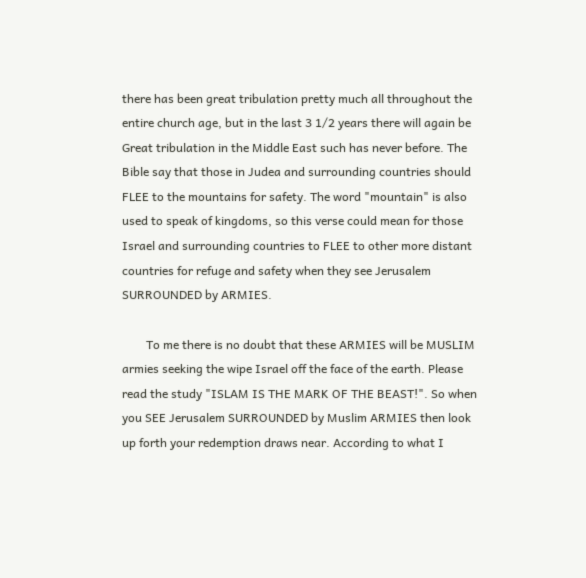there has been great tribulation pretty much all throughout the entire church age, but in the last 3 1/2 years there will again be Great tribulation in the Middle East such has never before. The Bible say that those in Judea and surrounding countries should FLEE to the mountains for safety. The word "mountain" is also used to speak of kingdoms, so this verse could mean for those Israel and surrounding countries to FLEE to other more distant countries for refuge and safety when they see Jerusalem SURROUNDED by ARMIES.

        To me there is no doubt that these ARMIES will be MUSLIM armies seeking the wipe Israel off the face of the earth. Please read the study "ISLAM IS THE MARK OF THE BEAST!". So when you SEE Jerusalem SURROUNDED by Muslim ARMIES then look up forth your redemption draws near. According to what I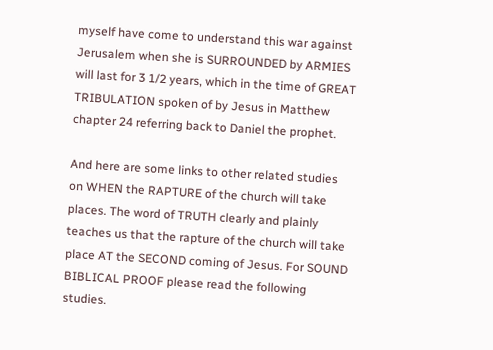myself have come to understand this war against Jerusalem when she is SURROUNDED by ARMIES will last for 3 1/2 years, which in the time of GREAT TRIBULATION spoken of by Jesus in Matthew chapter 24 referring back to Daniel the prophet.

And here are some links to other related studies on WHEN the RAPTURE of the church will take places. The word of TRUTH clearly and plainly teaches us that the rapture of the church will take place AT the SECOND coming of Jesus. For SOUND BIBLICAL PROOF please read the following studies.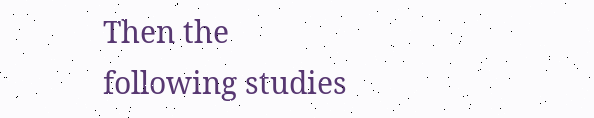Then the following studies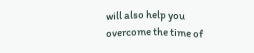will also help you overcome the time of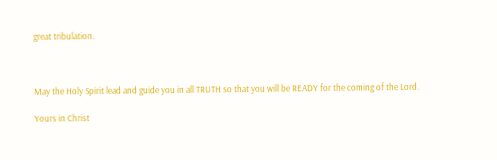great tribulation.



May the Holy Spirit lead and guide you in all TRUTH so that you will be READY for the coming of the Lord.

Yours in Christ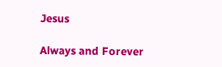Jesus

Always and Forever